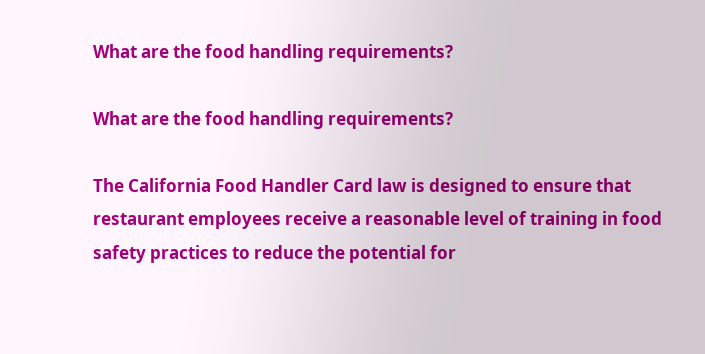What are the food handling requirements?

What are the food handling requirements?

The California Food Handler Card law is designed to ensure that restaurant employees receive a reasonable level of training in food safety practices to reduce the potential for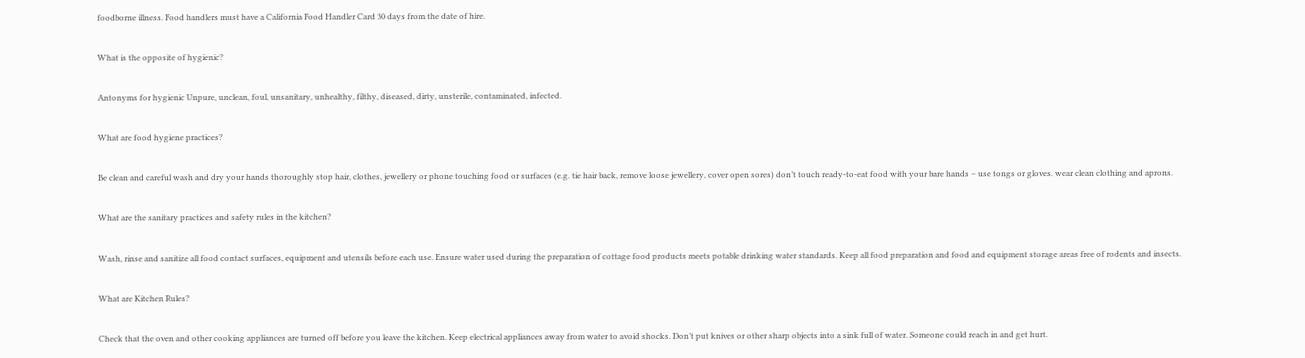foodborne illness. Food handlers must have a California Food Handler Card 30 days from the date of hire.

What is the opposite of hygienic?

Antonyms for hygienic Unpure, unclean, foul, unsanitary, unhealthy, filthy, diseased, dirty, unsterile, contaminated, infected.

What are food hygiene practices?

Be clean and careful wash and dry your hands thoroughly stop hair, clothes, jewellery or phone touching food or surfaces (e.g. tie hair back, remove loose jewellery, cover open sores) don’t touch ready-to-eat food with your bare hands – use tongs or gloves. wear clean clothing and aprons.

What are the sanitary practices and safety rules in the kitchen?

Wash, rinse and sanitize all food contact surfaces, equipment and utensils before each use. Ensure water used during the preparation of cottage food products meets potable drinking water standards. Keep all food preparation and food and equipment storage areas free of rodents and insects.

What are Kitchen Rules?

Check that the oven and other cooking appliances are turned off before you leave the kitchen. Keep electrical appliances away from water to avoid shocks. Don’t put knives or other sharp objects into a sink full of water. Someone could reach in and get hurt.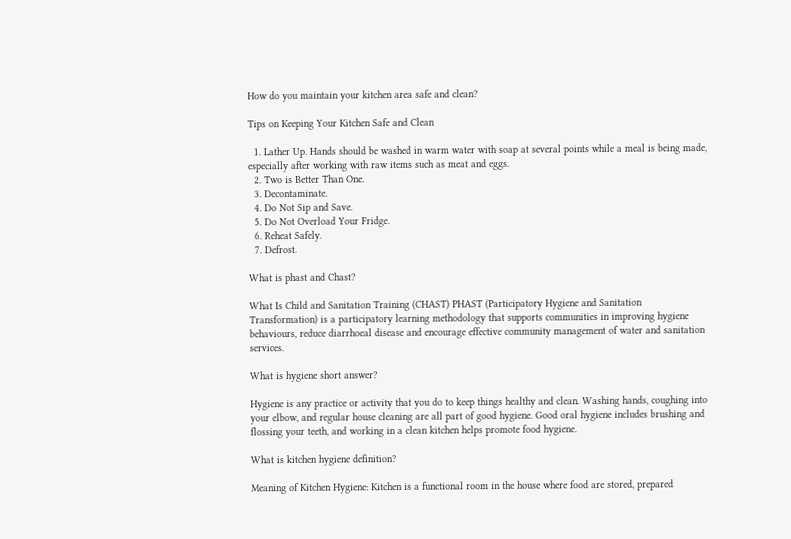How do you maintain your kitchen area safe and clean?

Tips on Keeping Your Kitchen Safe and Clean

  1. Lather Up. Hands should be washed in warm water with soap at several points while a meal is being made, especially after working with raw items such as meat and eggs.
  2. Two is Better Than One.
  3. Decontaminate.
  4. Do Not Sip and Save.
  5. Do Not Overload Your Fridge.
  6. Reheat Safely.
  7. Defrost.

What is phast and Chast?

What Is Child and Sanitation Training (CHAST) PHAST (Participatory Hygiene and Sanitation Transformation) is a participatory learning methodology that supports communities in improving hygiene behaviours, reduce diarrhoeal disease and encourage effective community management of water and sanitation services.

What is hygiene short answer?

Hygiene is any practice or activity that you do to keep things healthy and clean. Washing hands, coughing into your elbow, and regular house cleaning are all part of good hygiene. Good oral hygiene includes brushing and flossing your teeth, and working in a clean kitchen helps promote food hygiene.

What is kitchen hygiene definition?

Meaning of Kitchen Hygiene: Kitchen is a functional room in the house where food are stored, prepared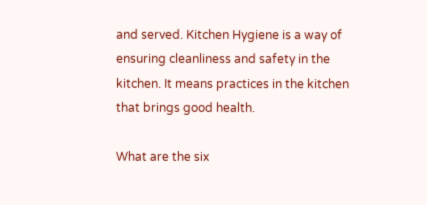and served. Kitchen Hygiene is a way of ensuring cleanliness and safety in the kitchen. It means practices in the kitchen that brings good health.

What are the six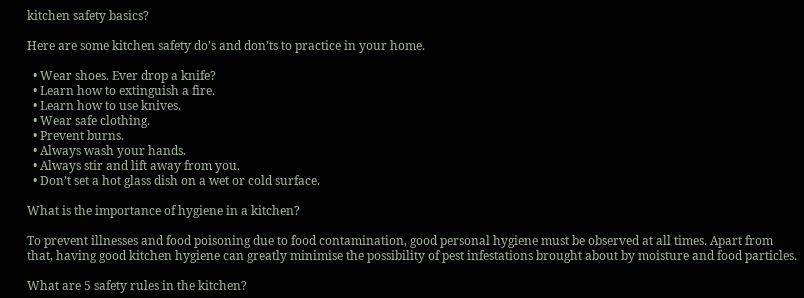kitchen safety basics?

Here are some kitchen safety do’s and don’ts to practice in your home.

  • Wear shoes. Ever drop a knife?
  • Learn how to extinguish a fire.
  • Learn how to use knives.
  • Wear safe clothing.
  • Prevent burns.
  • Always wash your hands.
  • Always stir and lift away from you.
  • Don’t set a hot glass dish on a wet or cold surface.

What is the importance of hygiene in a kitchen?

To prevent illnesses and food poisoning due to food contamination, good personal hygiene must be observed at all times. Apart from that, having good kitchen hygiene can greatly minimise the possibility of pest infestations brought about by moisture and food particles.

What are 5 safety rules in the kitchen?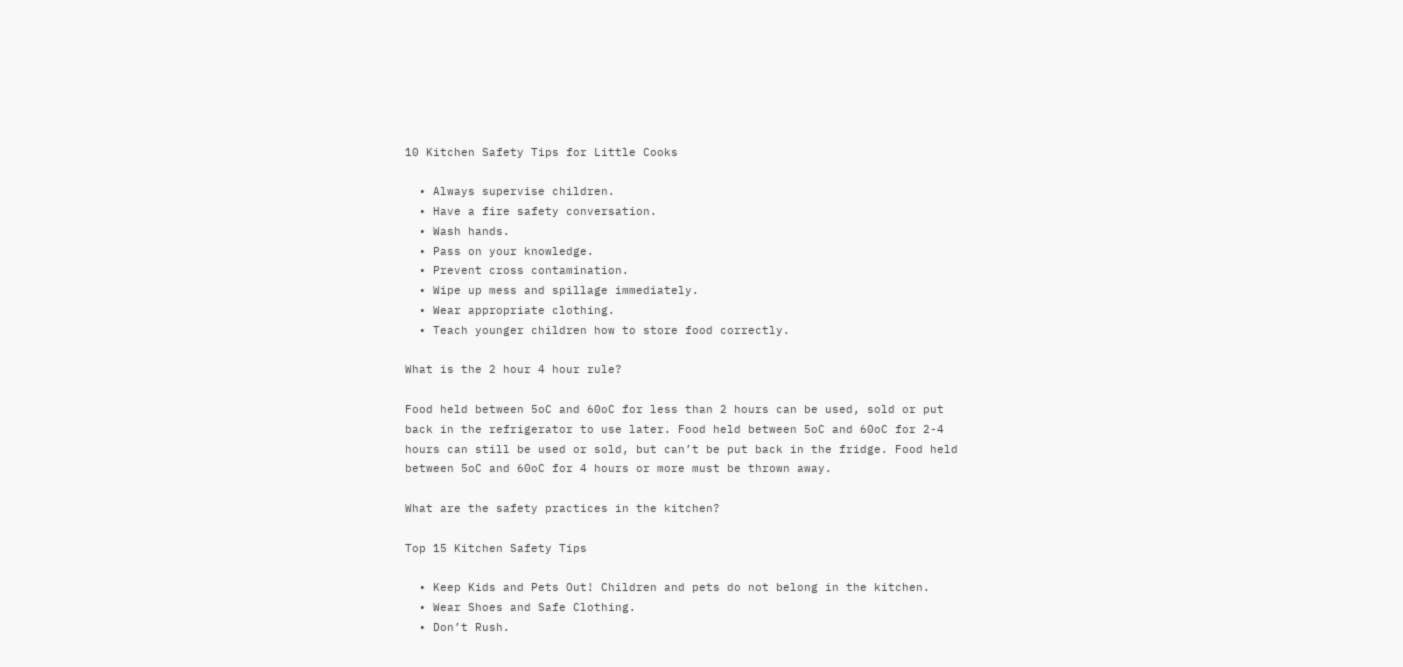10 Kitchen Safety Tips for Little Cooks

  • Always supervise children.
  • Have a fire safety conversation.
  • Wash hands.
  • Pass on your knowledge.
  • Prevent cross contamination.
  • Wipe up mess and spillage immediately.
  • Wear appropriate clothing.
  • Teach younger children how to store food correctly.

What is the 2 hour 4 hour rule?

Food held between 5oC and 60oC for less than 2 hours can be used, sold or put back in the refrigerator to use later. Food held between 5oC and 60oC for 2-4 hours can still be used or sold, but can’t be put back in the fridge. Food held between 5oC and 60oC for 4 hours or more must be thrown away.

What are the safety practices in the kitchen?

Top 15 Kitchen Safety Tips

  • Keep Kids and Pets Out! Children and pets do not belong in the kitchen.
  • Wear Shoes and Safe Clothing.
  • Don’t Rush.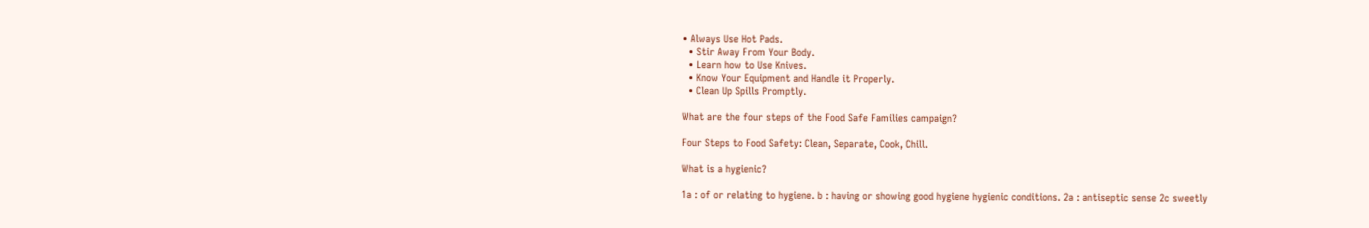• Always Use Hot Pads.
  • Stir Away From Your Body.
  • Learn how to Use Knives.
  • Know Your Equipment and Handle it Properly.
  • Clean Up Spills Promptly.

What are the four steps of the Food Safe Families campaign?

Four Steps to Food Safety: Clean, Separate, Cook, Chill.

What is a hygienic?

1a : of or relating to hygiene. b : having or showing good hygiene hygienic conditions. 2a : antiseptic sense 2c sweetly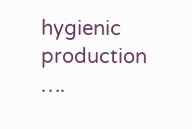hygienic production ….